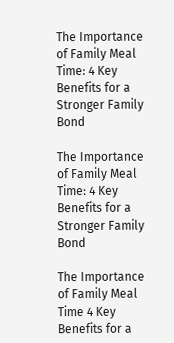The Importance of Family Meal Time: 4 Key Benefits for a Stronger Family Bond

The Importance of Family Meal Time: 4 Key Benefits for a Stronger Family Bond

The Importance of Family Meal Time 4 Key Benefits for a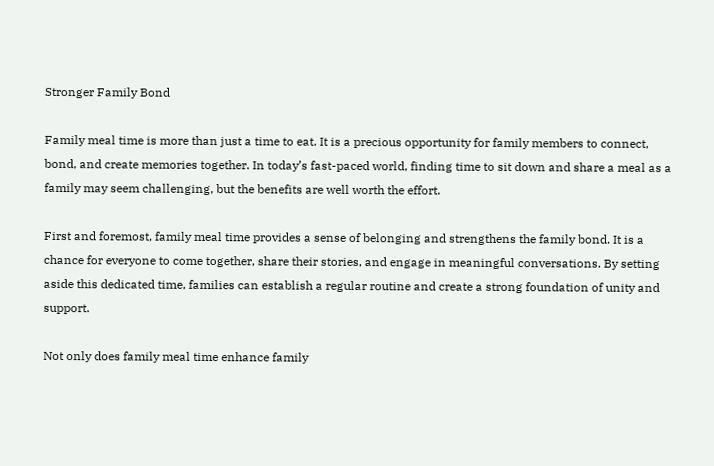Stronger Family Bond

Family meal time is more than just a time to eat. It is a precious opportunity for family members to connect, bond, and create memories together. In today’s fast-paced world, finding time to sit down and share a meal as a family may seem challenging, but the benefits are well worth the effort.

First and foremost, family meal time provides a sense of belonging and strengthens the family bond. It is a chance for everyone to come together, share their stories, and engage in meaningful conversations. By setting aside this dedicated time, families can establish a regular routine and create a strong foundation of unity and support.

Not only does family meal time enhance family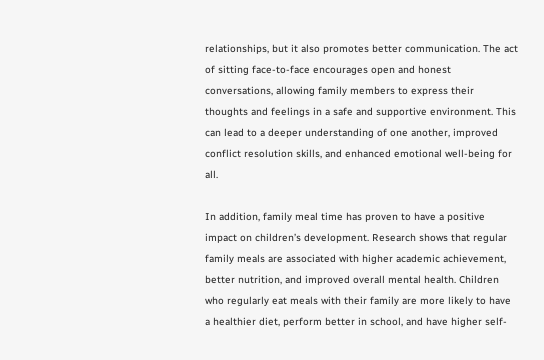relationships, but it also promotes better communication. The act of sitting face-to-face encourages open and honest conversations, allowing family members to express their thoughts and feelings in a safe and supportive environment. This can lead to a deeper understanding of one another, improved conflict resolution skills, and enhanced emotional well-being for all.

In addition, family meal time has proven to have a positive impact on children’s development. Research shows that regular family meals are associated with higher academic achievement, better nutrition, and improved overall mental health. Children who regularly eat meals with their family are more likely to have a healthier diet, perform better in school, and have higher self-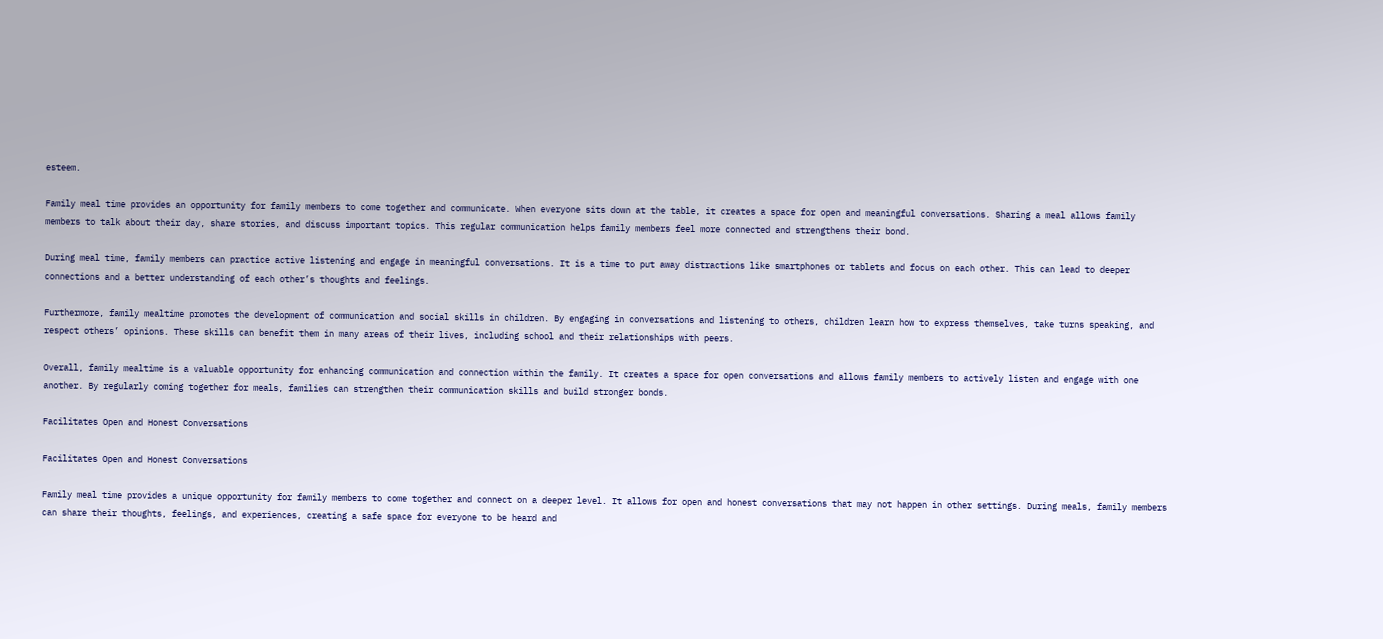esteem.

Family meal time provides an opportunity for family members to come together and communicate. When everyone sits down at the table, it creates a space for open and meaningful conversations. Sharing a meal allows family members to talk about their day, share stories, and discuss important topics. This regular communication helps family members feel more connected and strengthens their bond.

During meal time, family members can practice active listening and engage in meaningful conversations. It is a time to put away distractions like smartphones or tablets and focus on each other. This can lead to deeper connections and a better understanding of each other’s thoughts and feelings.

Furthermore, family mealtime promotes the development of communication and social skills in children. By engaging in conversations and listening to others, children learn how to express themselves, take turns speaking, and respect others’ opinions. These skills can benefit them in many areas of their lives, including school and their relationships with peers.

Overall, family mealtime is a valuable opportunity for enhancing communication and connection within the family. It creates a space for open conversations and allows family members to actively listen and engage with one another. By regularly coming together for meals, families can strengthen their communication skills and build stronger bonds.

Facilitates Open and Honest Conversations

Facilitates Open and Honest Conversations

Family meal time provides a unique opportunity for family members to come together and connect on a deeper level. It allows for open and honest conversations that may not happen in other settings. During meals, family members can share their thoughts, feelings, and experiences, creating a safe space for everyone to be heard and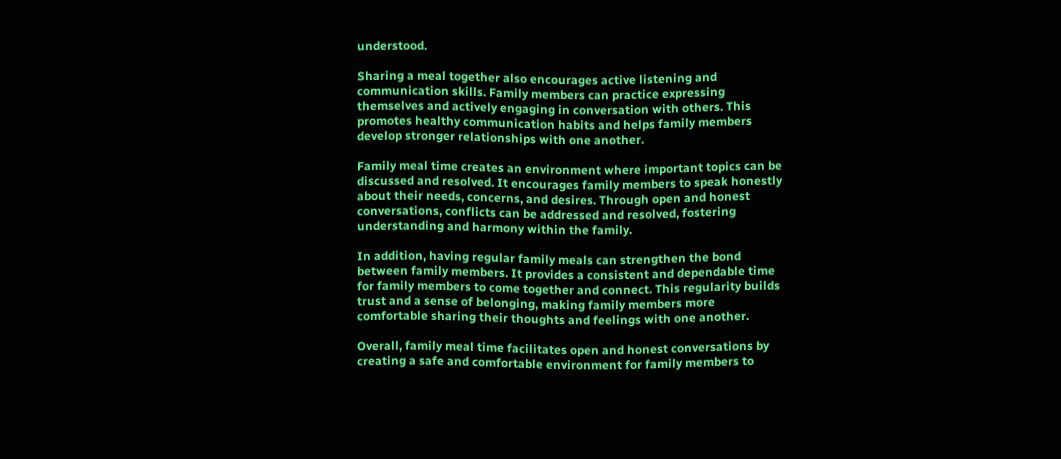understood.

Sharing a meal together also encourages active listening and communication skills. Family members can practice expressing themselves and actively engaging in conversation with others. This promotes healthy communication habits and helps family members develop stronger relationships with one another.

Family meal time creates an environment where important topics can be discussed and resolved. It encourages family members to speak honestly about their needs, concerns, and desires. Through open and honest conversations, conflicts can be addressed and resolved, fostering understanding and harmony within the family.

In addition, having regular family meals can strengthen the bond between family members. It provides a consistent and dependable time for family members to come together and connect. This regularity builds trust and a sense of belonging, making family members more comfortable sharing their thoughts and feelings with one another.

Overall, family meal time facilitates open and honest conversations by creating a safe and comfortable environment for family members to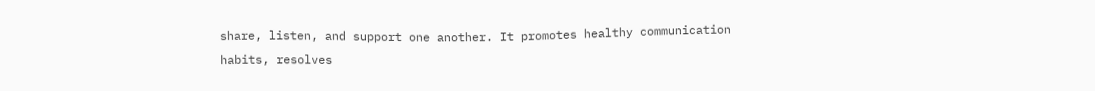share, listen, and support one another. It promotes healthy communication habits, resolves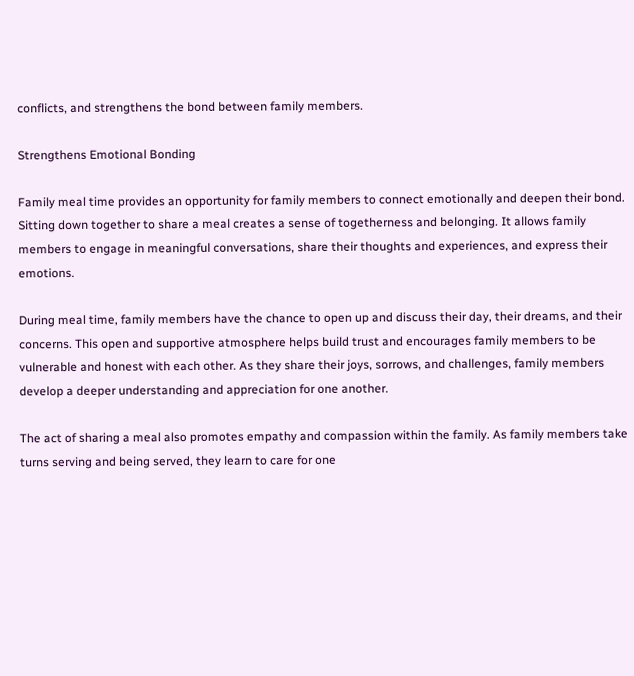conflicts, and strengthens the bond between family members.

Strengthens Emotional Bonding

Family meal time provides an opportunity for family members to connect emotionally and deepen their bond. Sitting down together to share a meal creates a sense of togetherness and belonging. It allows family members to engage in meaningful conversations, share their thoughts and experiences, and express their emotions.

During meal time, family members have the chance to open up and discuss their day, their dreams, and their concerns. This open and supportive atmosphere helps build trust and encourages family members to be vulnerable and honest with each other. As they share their joys, sorrows, and challenges, family members develop a deeper understanding and appreciation for one another.

The act of sharing a meal also promotes empathy and compassion within the family. As family members take turns serving and being served, they learn to care for one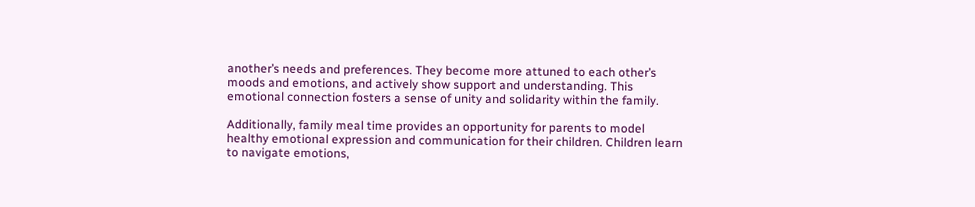another’s needs and preferences. They become more attuned to each other’s moods and emotions, and actively show support and understanding. This emotional connection fosters a sense of unity and solidarity within the family.

Additionally, family meal time provides an opportunity for parents to model healthy emotional expression and communication for their children. Children learn to navigate emotions,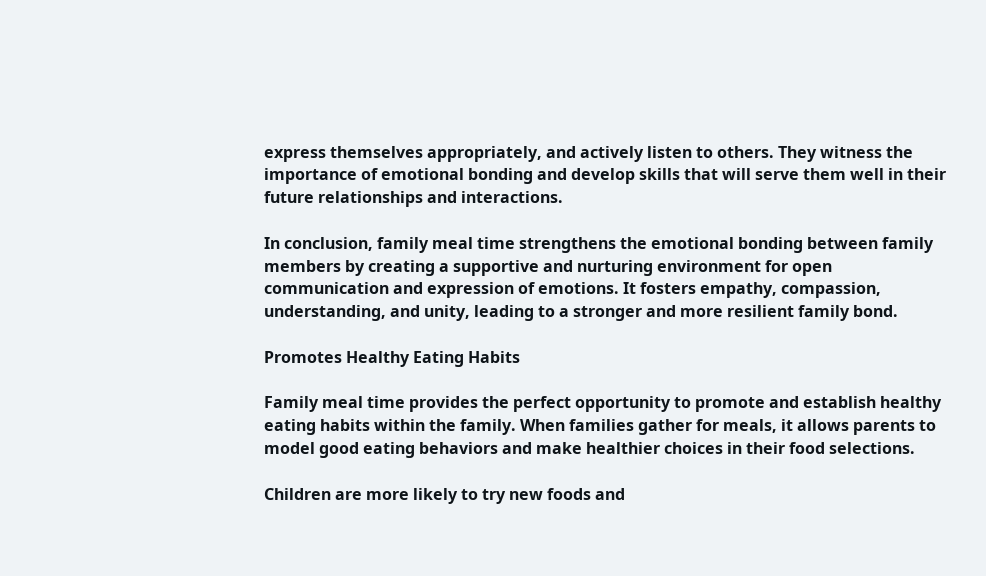express themselves appropriately, and actively listen to others. They witness the importance of emotional bonding and develop skills that will serve them well in their future relationships and interactions.

In conclusion, family meal time strengthens the emotional bonding between family members by creating a supportive and nurturing environment for open communication and expression of emotions. It fosters empathy, compassion, understanding, and unity, leading to a stronger and more resilient family bond.

Promotes Healthy Eating Habits

Family meal time provides the perfect opportunity to promote and establish healthy eating habits within the family. When families gather for meals, it allows parents to model good eating behaviors and make healthier choices in their food selections.

Children are more likely to try new foods and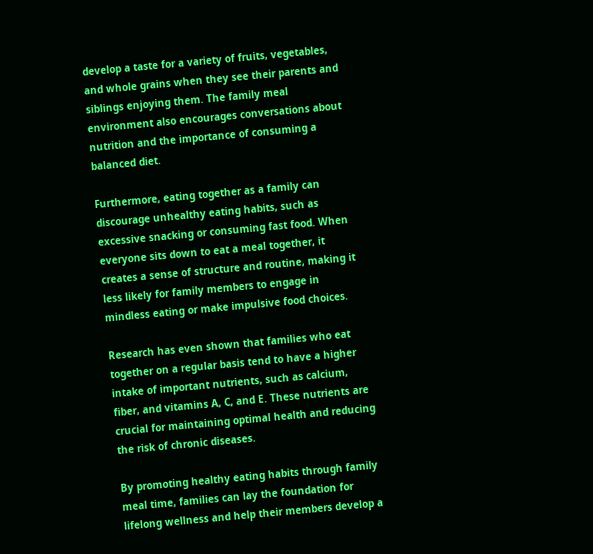develop a taste for a variety of fruits, vegetables, and whole grains when they see their parents and siblings enjoying them. The family meal environment also encourages conversations about nutrition and the importance of consuming a balanced diet.

Furthermore, eating together as a family can discourage unhealthy eating habits, such as excessive snacking or consuming fast food. When everyone sits down to eat a meal together, it creates a sense of structure and routine, making it less likely for family members to engage in mindless eating or make impulsive food choices.

Research has even shown that families who eat together on a regular basis tend to have a higher intake of important nutrients, such as calcium, fiber, and vitamins A, C, and E. These nutrients are crucial for maintaining optimal health and reducing the risk of chronic diseases.

By promoting healthy eating habits through family meal time, families can lay the foundation for lifelong wellness and help their members develop a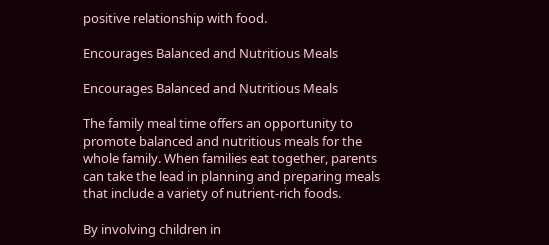positive relationship with food.

Encourages Balanced and Nutritious Meals

Encourages Balanced and Nutritious Meals

The family meal time offers an opportunity to promote balanced and nutritious meals for the whole family. When families eat together, parents can take the lead in planning and preparing meals that include a variety of nutrient-rich foods.

By involving children in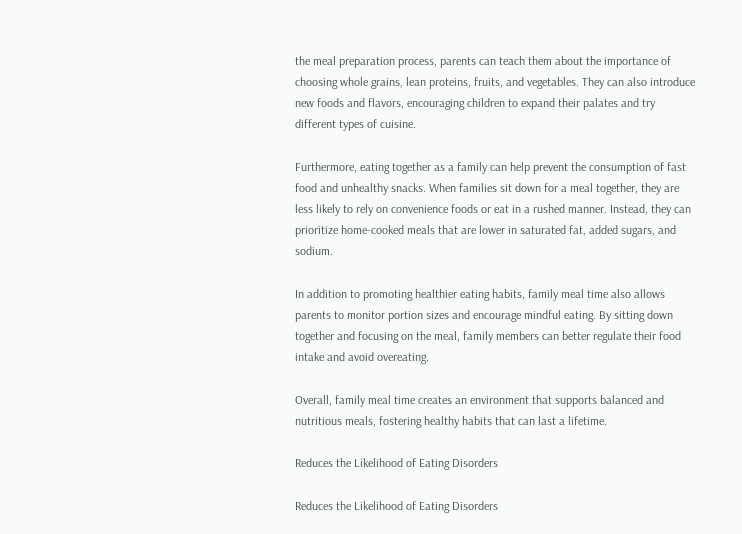the meal preparation process, parents can teach them about the importance of choosing whole grains, lean proteins, fruits, and vegetables. They can also introduce new foods and flavors, encouraging children to expand their palates and try different types of cuisine.

Furthermore, eating together as a family can help prevent the consumption of fast food and unhealthy snacks. When families sit down for a meal together, they are less likely to rely on convenience foods or eat in a rushed manner. Instead, they can prioritize home-cooked meals that are lower in saturated fat, added sugars, and sodium.

In addition to promoting healthier eating habits, family meal time also allows parents to monitor portion sizes and encourage mindful eating. By sitting down together and focusing on the meal, family members can better regulate their food intake and avoid overeating.

Overall, family meal time creates an environment that supports balanced and nutritious meals, fostering healthy habits that can last a lifetime.

Reduces the Likelihood of Eating Disorders

Reduces the Likelihood of Eating Disorders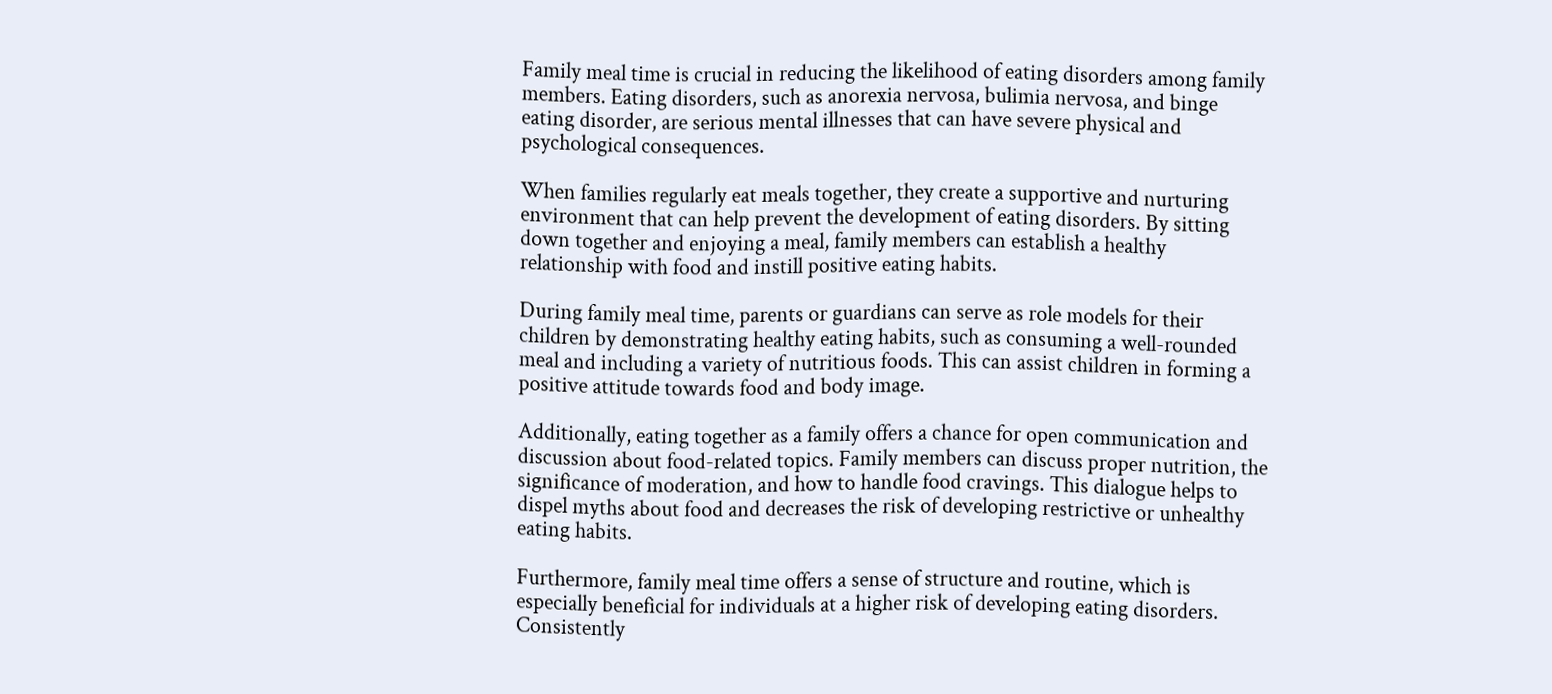Family meal time is crucial in reducing the likelihood of eating disorders among family members. Eating disorders, such as anorexia nervosa, bulimia nervosa, and binge eating disorder, are serious mental illnesses that can have severe physical and psychological consequences.

When families regularly eat meals together, they create a supportive and nurturing environment that can help prevent the development of eating disorders. By sitting down together and enjoying a meal, family members can establish a healthy relationship with food and instill positive eating habits.

During family meal time, parents or guardians can serve as role models for their children by demonstrating healthy eating habits, such as consuming a well-rounded meal and including a variety of nutritious foods. This can assist children in forming a positive attitude towards food and body image.

Additionally, eating together as a family offers a chance for open communication and discussion about food-related topics. Family members can discuss proper nutrition, the significance of moderation, and how to handle food cravings. This dialogue helps to dispel myths about food and decreases the risk of developing restrictive or unhealthy eating habits.

Furthermore, family meal time offers a sense of structure and routine, which is especially beneficial for individuals at a higher risk of developing eating disorders. Consistently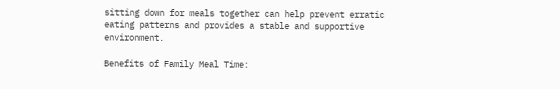sitting down for meals together can help prevent erratic eating patterns and provides a stable and supportive environment.

Benefits of Family Meal Time: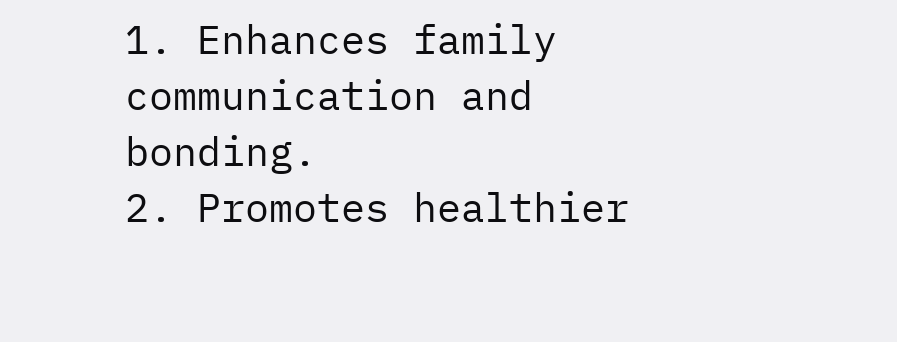1. Enhances family communication and bonding.
2. Promotes healthier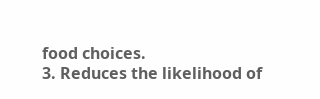food choices.
3. Reduces the likelihood of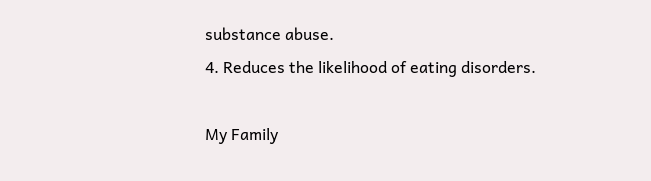substance abuse.
4. Reduces the likelihood of eating disorders.

My Family